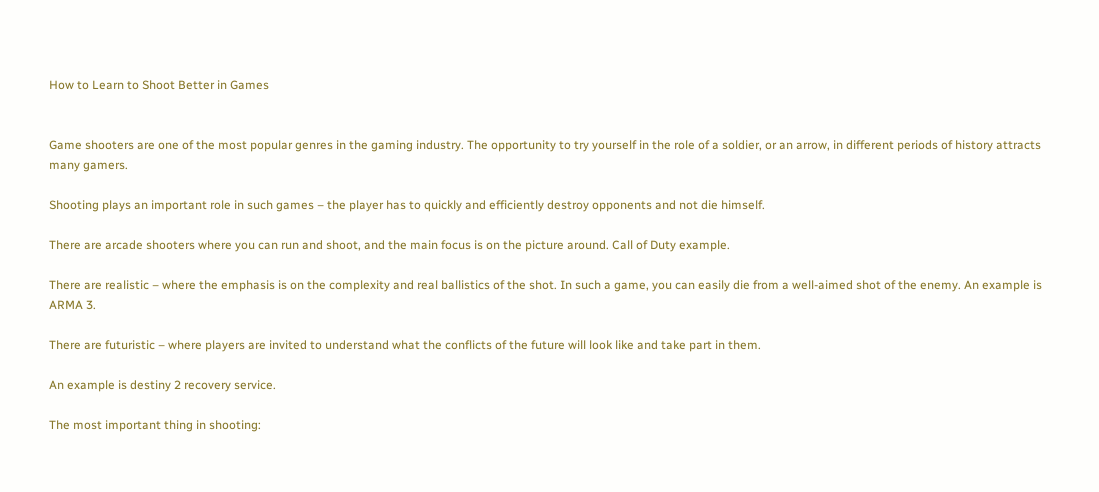How to Learn to Shoot Better in Games


Game shooters are one of the most popular genres in the gaming industry. The opportunity to try yourself in the role of a soldier, or an arrow, in different periods of history attracts many gamers.

Shooting plays an important role in such games – the player has to quickly and efficiently destroy opponents and not die himself.

There are arcade shooters where you can run and shoot, and the main focus is on the picture around. Call of Duty example.

There are realistic – where the emphasis is on the complexity and real ballistics of the shot. In such a game, you can easily die from a well-aimed shot of the enemy. An example is ARMA 3.

There are futuristic – where players are invited to understand what the conflicts of the future will look like and take part in them.

An example is destiny 2 recovery service.

The most important thing in shooting: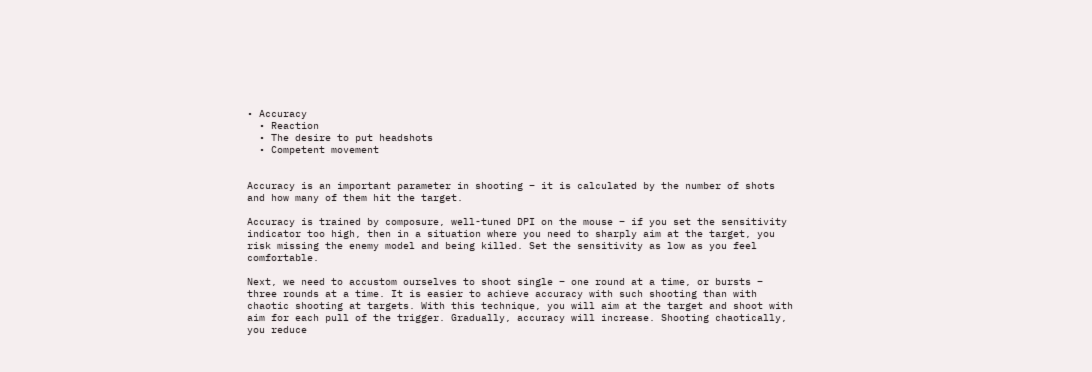• Accuracy
  • Reaction
  • The desire to put headshots
  • Competent movement


Accuracy is an important parameter in shooting – it is calculated by the number of shots and how many of them hit the target.

Accuracy is trained by composure, well-tuned DPI on the mouse – if you set the sensitivity indicator too high, then in a situation where you need to sharply aim at the target, you risk missing the enemy model and being killed. Set the sensitivity as low as you feel comfortable.

Next, we need to accustom ourselves to shoot single – one round at a time, or bursts – three rounds at a time. It is easier to achieve accuracy with such shooting than with chaotic shooting at targets. With this technique, you will aim at the target and shoot with aim for each pull of the trigger. Gradually, accuracy will increase. Shooting chaotically, you reduce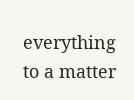everything to a matter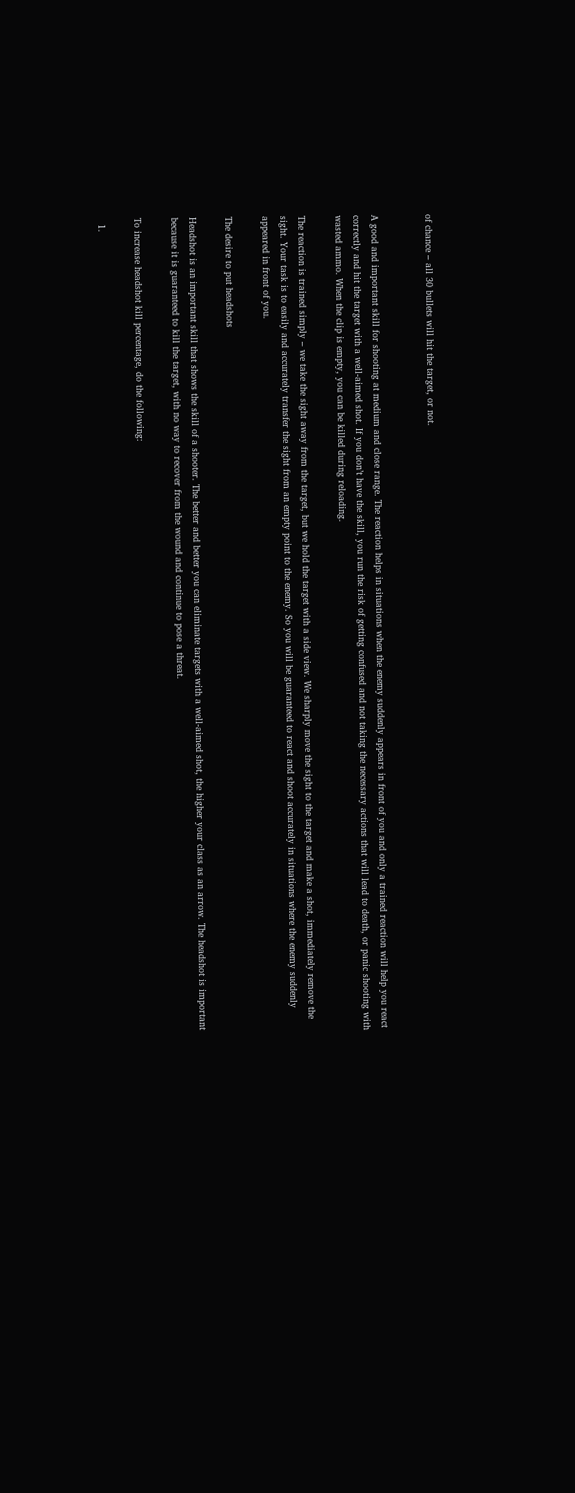of chance – all 30 bullets will hit the target, or not.


A good and important skill for shooting at medium and close range. The reaction helps in situations when the enemy suddenly appears in front of you and only a trained reaction will help you react correctly and hit the target with a well-aimed shot. If you don’t have the skill, you run the risk of getting confused and not taking the necessary actions that will lead to death, or panic shooting with wasted ammo. When the clip is empty, you can be killed during reloading.

The reaction is trained simply – we take the sight away from the target, but we hold the target with a side view. We sharply move the sight to the target and make a shot, immediately remove the sight. Your task is to easily and accurately transfer the sight from an empty point to the enemy. So you will be guaranteed to react and shoot accurately in situations where the enemy suddenly appeared in front of you.

The desire to put headshots

Headshot is an important skill that shows the skill of a shooter. The better and better you can eliminate targets with a well-aimed shot, the higher your class as an arrow. The headshot is important because it is guaranteed to kill the target, with no way to recover from the wound and continue to pose a threat.

To increase headshot kill percentage, do the following:

  1.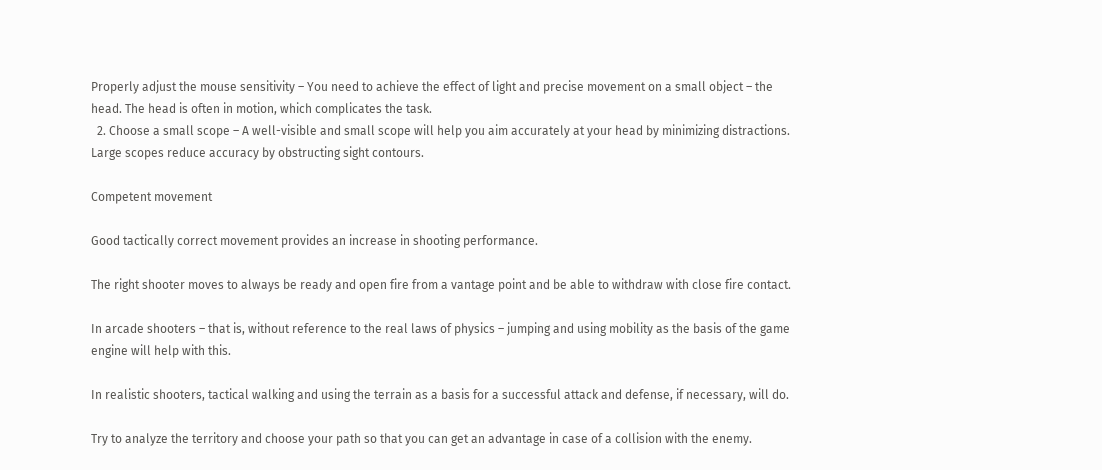Properly adjust the mouse sensitivity – You need to achieve the effect of light and precise movement on a small object – the head. The head is often in motion, which complicates the task.
  2. Choose a small scope – A well-visible and small scope will help you aim accurately at your head by minimizing distractions. Large scopes reduce accuracy by obstructing sight contours.

Competent movement

Good tactically correct movement provides an increase in shooting performance.

The right shooter moves to always be ready and open fire from a vantage point and be able to withdraw with close fire contact.

In arcade shooters – that is, without reference to the real laws of physics – jumping and using mobility as the basis of the game engine will help with this.

In realistic shooters, tactical walking and using the terrain as a basis for a successful attack and defense, if necessary, will do.

Try to analyze the territory and choose your path so that you can get an advantage in case of a collision with the enemy.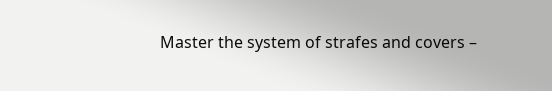Master the system of strafes and covers –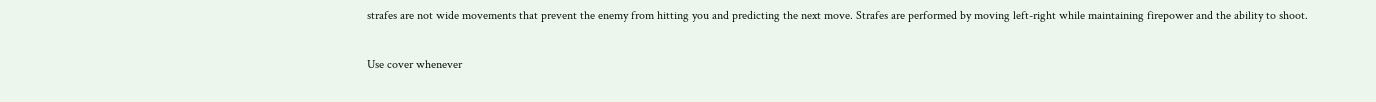strafes are not wide movements that prevent the enemy from hitting you and predicting the next move. Strafes are performed by moving left-right while maintaining firepower and the ability to shoot.

Use cover whenever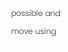possible and move using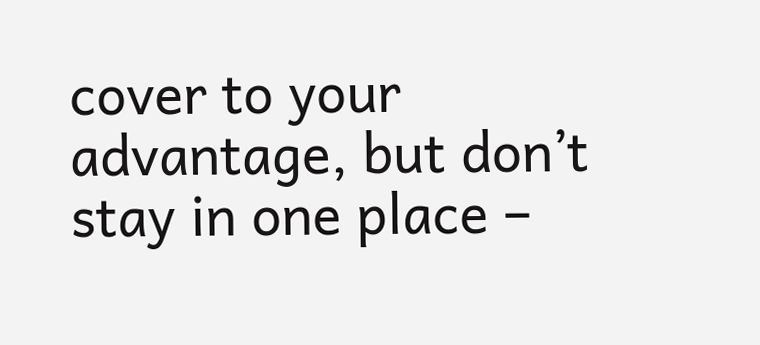cover to your advantage, but don’t stay in one place –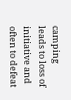camping leads to loss of initiative and often to defeat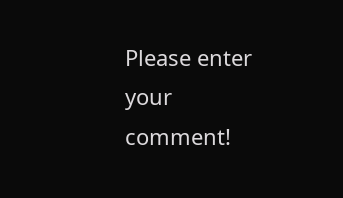Please enter your comment!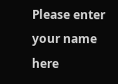Please enter your name here